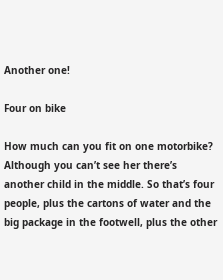Another one!

Four on bike

How much can you fit on one motorbike? Although you can’t see her there’s another child in the middle. So that’s four people, plus the cartons of water and the big package in the footwell, plus the other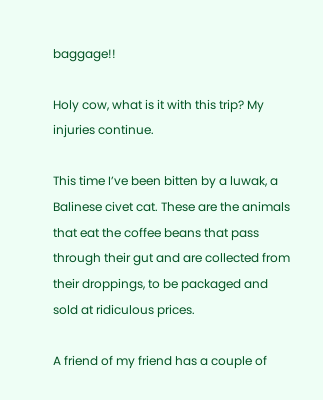baggage!!

Holy cow, what is it with this trip? My injuries continue.

This time I’ve been bitten by a luwak, a Balinese civet cat. These are the animals that eat the coffee beans that pass through their gut and are collected from their droppings, to be packaged and sold at ridiculous prices.

A friend of my friend has a couple of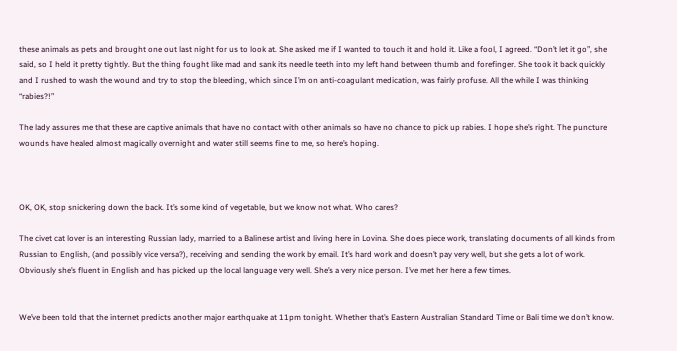these animals as pets and brought one out last night for us to look at. She asked me if I wanted to touch it and hold it. Like a fool, I agreed. “Don’t let it go”, she said, so I held it pretty tightly. But the thing fought like mad and sank its needle teeth into my left hand between thumb and forefinger. She took it back quickly and I rushed to wash the wound and try to stop the bleeding, which since I’m on anti-coagulant medication, was fairly profuse. All the while I was thinking “rabies?!”

The lady assures me that these are captive animals that have no contact with other animals so have no chance to pick up rabies. I hope she’s right. The puncture wounds have healed almost magically overnight and water still seems fine to me, so here’s hoping.



OK, OK, stop snickering down the back. It’s some kind of vegetable, but we know not what. Who cares?

The civet cat lover is an interesting Russian lady, married to a Balinese artist and living here in Lovina. She does piece work, translating documents of all kinds from Russian to English, (and possibly vice versa?), receiving and sending the work by email. It’s hard work and doesn’t pay very well, but she gets a lot of work. Obviously she’s fluent in English and has picked up the local language very well. She’s a very nice person. I’ve met her here a few times.


We’ve been told that the internet predicts another major earthquake at 11pm tonight. Whether that’s Eastern Australian Standard Time or Bali time we don’t know.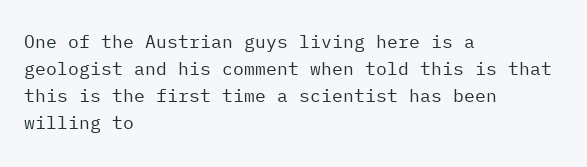One of the Austrian guys living here is a geologist and his comment when told this is that this is the first time a scientist has been willing to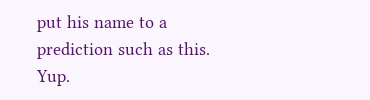put his name to a prediction such as this. Yup.